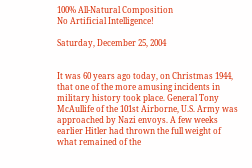100% All-Natural Composition
No Artificial Intelligence!

Saturday, December 25, 2004


It was 60 years ago today, on Christmas 1944, that one of the more amusing incidents in military history took place. General Tony McAullife of the 101st Airborne, U.S. Army was approached by Nazi envoys. A few weeks earlier Hitler had thrown the full weight of what remained of the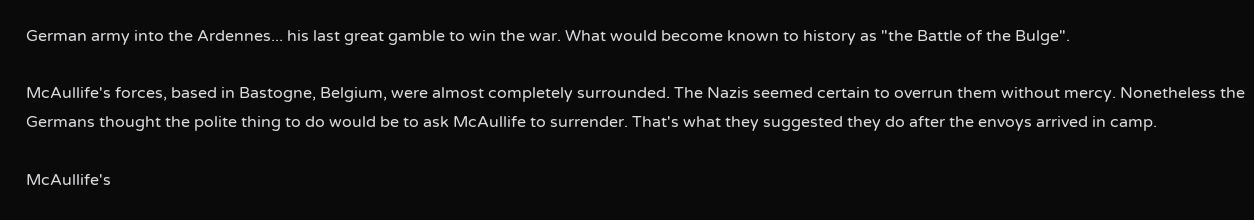German army into the Ardennes... his last great gamble to win the war. What would become known to history as "the Battle of the Bulge".

McAullife's forces, based in Bastogne, Belgium, were almost completely surrounded. The Nazis seemed certain to overrun them without mercy. Nonetheless the Germans thought the polite thing to do would be to ask McAullife to surrender. That's what they suggested they do after the envoys arrived in camp.

McAullife's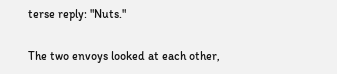terse reply: "Nuts."

The two envoys looked at each other,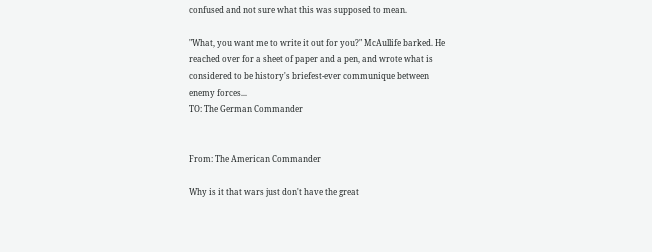confused and not sure what this was supposed to mean.

"What, you want me to write it out for you?" McAullife barked. He reached over for a sheet of paper and a pen, and wrote what is considered to be history's briefest-ever communique between enemy forces...
TO: The German Commander


From: The American Commander

Why is it that wars just don't have the great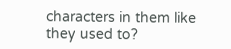characters in them like they used to?